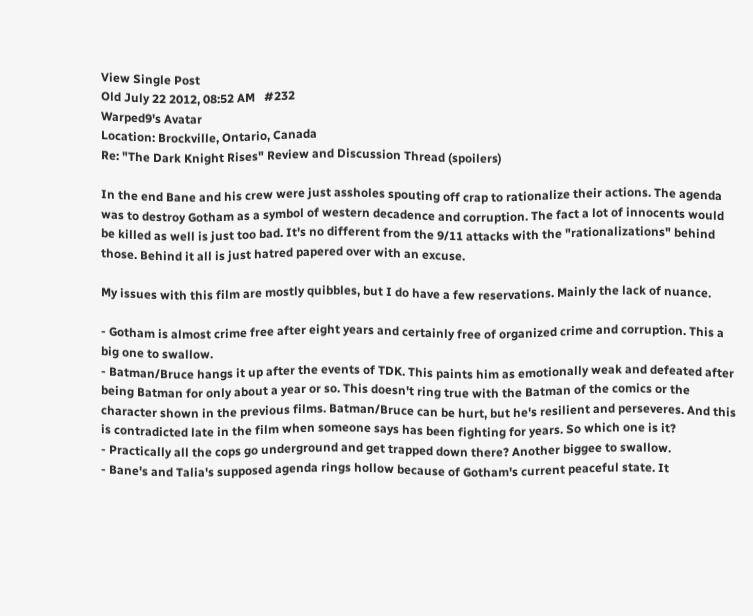View Single Post
Old July 22 2012, 08:52 AM   #232
Warped9's Avatar
Location: Brockville, Ontario, Canada
Re: "The Dark Knight Rises" Review and Discussion Thread (spoilers)

In the end Bane and his crew were just assholes spouting off crap to rationalize their actions. The agenda was to destroy Gotham as a symbol of western decadence and corruption. The fact a lot of innocents would be killed as well is just too bad. It's no different from the 9/11 attacks with the "rationalizations" behind those. Behind it all is just hatred papered over with an excuse.

My issues with this film are mostly quibbles, but I do have a few reservations. Mainly the lack of nuance.

- Gotham is almost crime free after eight years and certainly free of organized crime and corruption. This a big one to swallow.
- Batman/Bruce hangs it up after the events of TDK. This paints him as emotionally weak and defeated after being Batman for only about a year or so. This doesn't ring true with the Batman of the comics or the character shown in the previous films. Batman/Bruce can be hurt, but he's resilient and perseveres. And this is contradicted late in the film when someone says has been fighting for years. So which one is it?
- Practically all the cops go underground and get trapped down there? Another biggee to swallow.
- Bane's and Talia's supposed agenda rings hollow because of Gotham's current peaceful state. It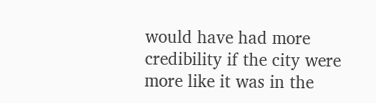would have had more credibility if the city were more like it was in the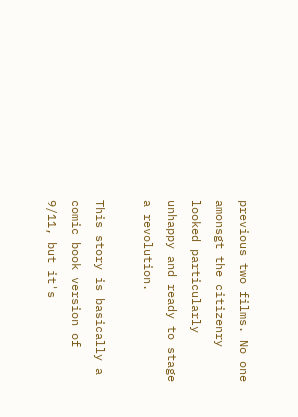previous two films. No one amonsgt the citizenry looked particularly unhappy and ready to stage a revolution.

This story is basically a comic book version of 9/11, but it's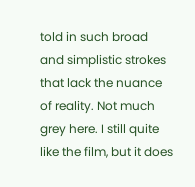told in such broad and simplistic strokes that lack the nuance of reality. Not much grey here. I still quite like the film, but it does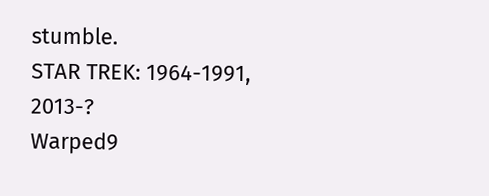stumble.
STAR TREK: 1964-1991, 2013-?
Warped9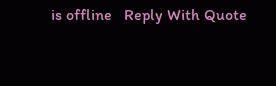is offline   Reply With Quote